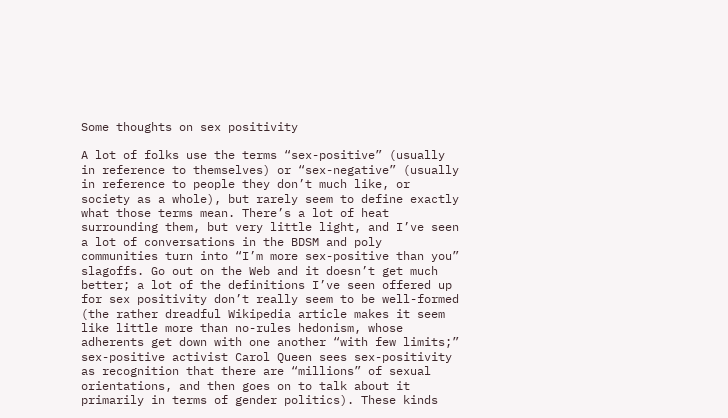Some thoughts on sex positivity

A lot of folks use the terms “sex-positive” (usually in reference to themselves) or “sex-negative” (usually in reference to people they don’t much like, or society as a whole), but rarely seem to define exactly what those terms mean. There’s a lot of heat surrounding them, but very little light, and I’ve seen a lot of conversations in the BDSM and poly communities turn into “I’m more sex-positive than you” slagoffs. Go out on the Web and it doesn’t get much better; a lot of the definitions I’ve seen offered up for sex positivity don’t really seem to be well-formed (the rather dreadful Wikipedia article makes it seem like little more than no-rules hedonism, whose adherents get down with one another “with few limits;” sex-positive activist Carol Queen sees sex-positivity as recognition that there are “millions” of sexual orientations, and then goes on to talk about it primarily in terms of gender politics). These kinds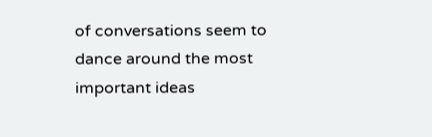of conversations seem to dance around the most important ideas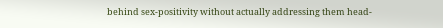behind sex-positivity without actually addressing them head-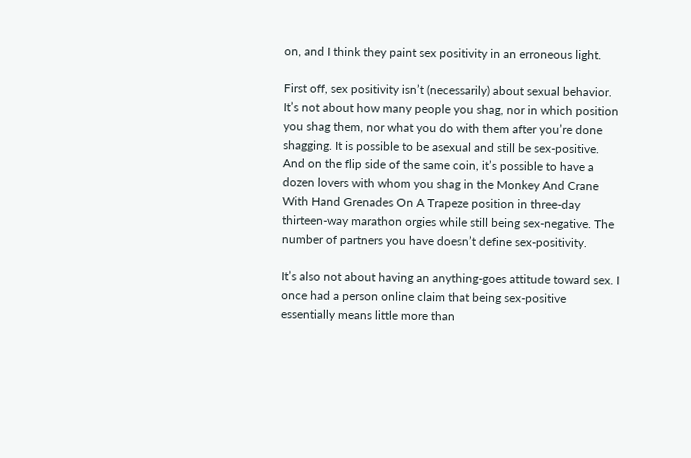on, and I think they paint sex positivity in an erroneous light.

First off, sex positivity isn’t (necessarily) about sexual behavior. It’s not about how many people you shag, nor in which position you shag them, nor what you do with them after you’re done shagging. It is possible to be asexual and still be sex-positive. And on the flip side of the same coin, it’s possible to have a dozen lovers with whom you shag in the Monkey And Crane With Hand Grenades On A Trapeze position in three-day thirteen-way marathon orgies while still being sex-negative. The number of partners you have doesn’t define sex-positivity.

It’s also not about having an anything-goes attitude toward sex. I once had a person online claim that being sex-positive essentially means little more than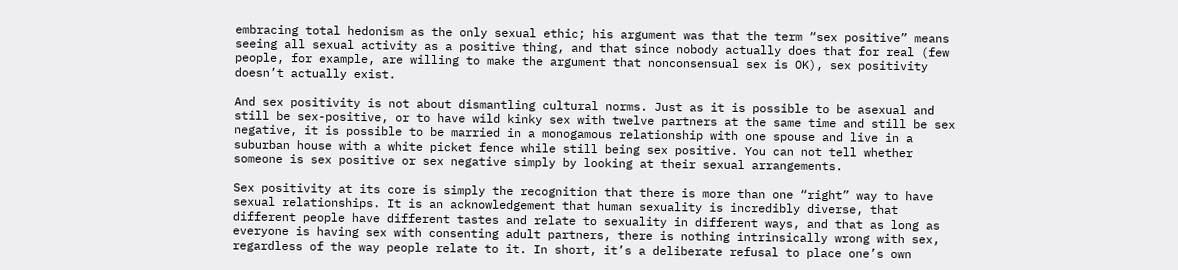embracing total hedonism as the only sexual ethic; his argument was that the term “sex positive” means seeing all sexual activity as a positive thing, and that since nobody actually does that for real (few people, for example, are willing to make the argument that nonconsensual sex is OK), sex positivity doesn’t actually exist.

And sex positivity is not about dismantling cultural norms. Just as it is possible to be asexual and still be sex-positive, or to have wild kinky sex with twelve partners at the same time and still be sex negative, it is possible to be married in a monogamous relationship with one spouse and live in a suburban house with a white picket fence while still being sex positive. You can not tell whether someone is sex positive or sex negative simply by looking at their sexual arrangements.

Sex positivity at its core is simply the recognition that there is more than one “right” way to have sexual relationships. It is an acknowledgement that human sexuality is incredibly diverse, that different people have different tastes and relate to sexuality in different ways, and that as long as everyone is having sex with consenting adult partners, there is nothing intrinsically wrong with sex, regardless of the way people relate to it. In short, it’s a deliberate refusal to place one’s own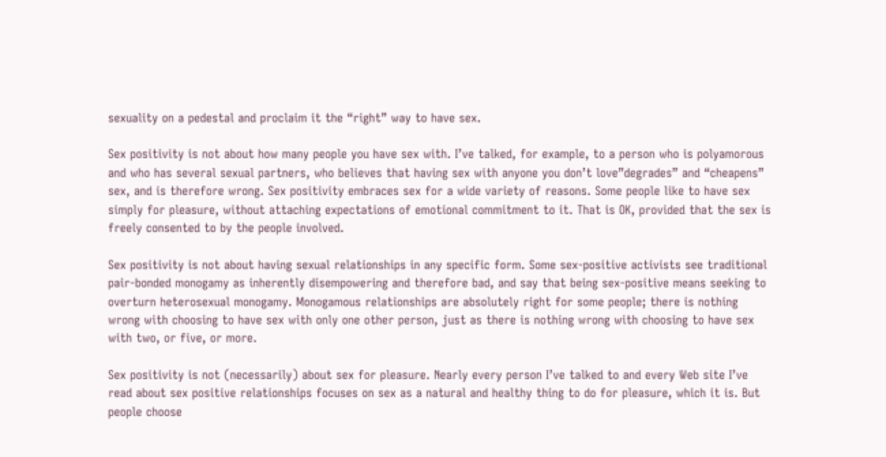sexuality on a pedestal and proclaim it the “right” way to have sex.

Sex positivity is not about how many people you have sex with. I’ve talked, for example, to a person who is polyamorous and who has several sexual partners, who believes that having sex with anyone you don’t love”degrades” and “cheapens” sex, and is therefore wrong. Sex positivity embraces sex for a wide variety of reasons. Some people like to have sex simply for pleasure, without attaching expectations of emotional commitment to it. That is OK, provided that the sex is freely consented to by the people involved.

Sex positivity is not about having sexual relationships in any specific form. Some sex-positive activists see traditional pair-bonded monogamy as inherently disempowering and therefore bad, and say that being sex-positive means seeking to overturn heterosexual monogamy. Monogamous relationships are absolutely right for some people; there is nothing wrong with choosing to have sex with only one other person, just as there is nothing wrong with choosing to have sex with two, or five, or more.

Sex positivity is not (necessarily) about sex for pleasure. Nearly every person I’ve talked to and every Web site I’ve read about sex positive relationships focuses on sex as a natural and healthy thing to do for pleasure, which it is. But people choose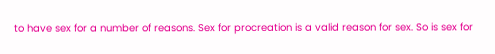to have sex for a number of reasons. Sex for procreation is a valid reason for sex. So is sex for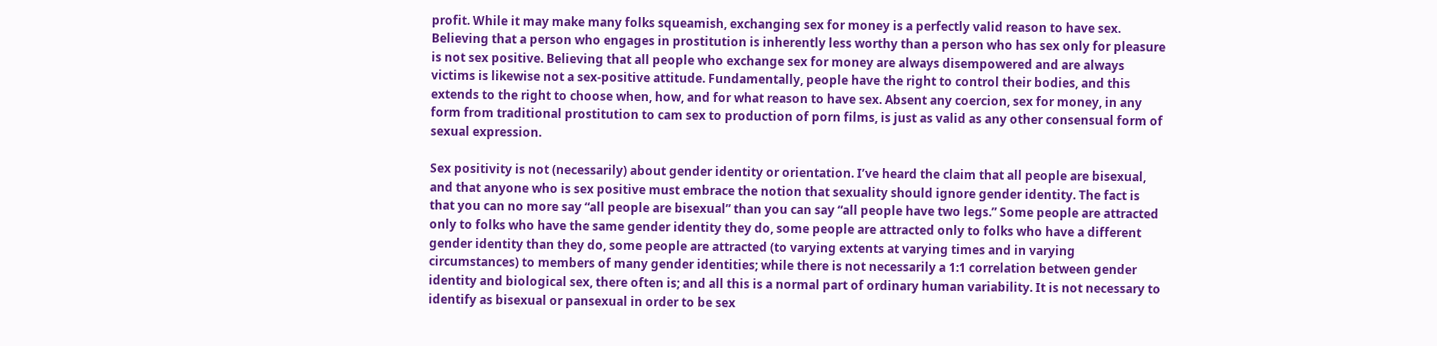profit. While it may make many folks squeamish, exchanging sex for money is a perfectly valid reason to have sex. Believing that a person who engages in prostitution is inherently less worthy than a person who has sex only for pleasure is not sex positive. Believing that all people who exchange sex for money are always disempowered and are always victims is likewise not a sex-positive attitude. Fundamentally, people have the right to control their bodies, and this extends to the right to choose when, how, and for what reason to have sex. Absent any coercion, sex for money, in any form from traditional prostitution to cam sex to production of porn films, is just as valid as any other consensual form of sexual expression.

Sex positivity is not (necessarily) about gender identity or orientation. I’ve heard the claim that all people are bisexual, and that anyone who is sex positive must embrace the notion that sexuality should ignore gender identity. The fact is that you can no more say “all people are bisexual” than you can say “all people have two legs.” Some people are attracted only to folks who have the same gender identity they do, some people are attracted only to folks who have a different gender identity than they do, some people are attracted (to varying extents at varying times and in varying circumstances) to members of many gender identities; while there is not necessarily a 1:1 correlation between gender identity and biological sex, there often is; and all this is a normal part of ordinary human variability. It is not necessary to identify as bisexual or pansexual in order to be sex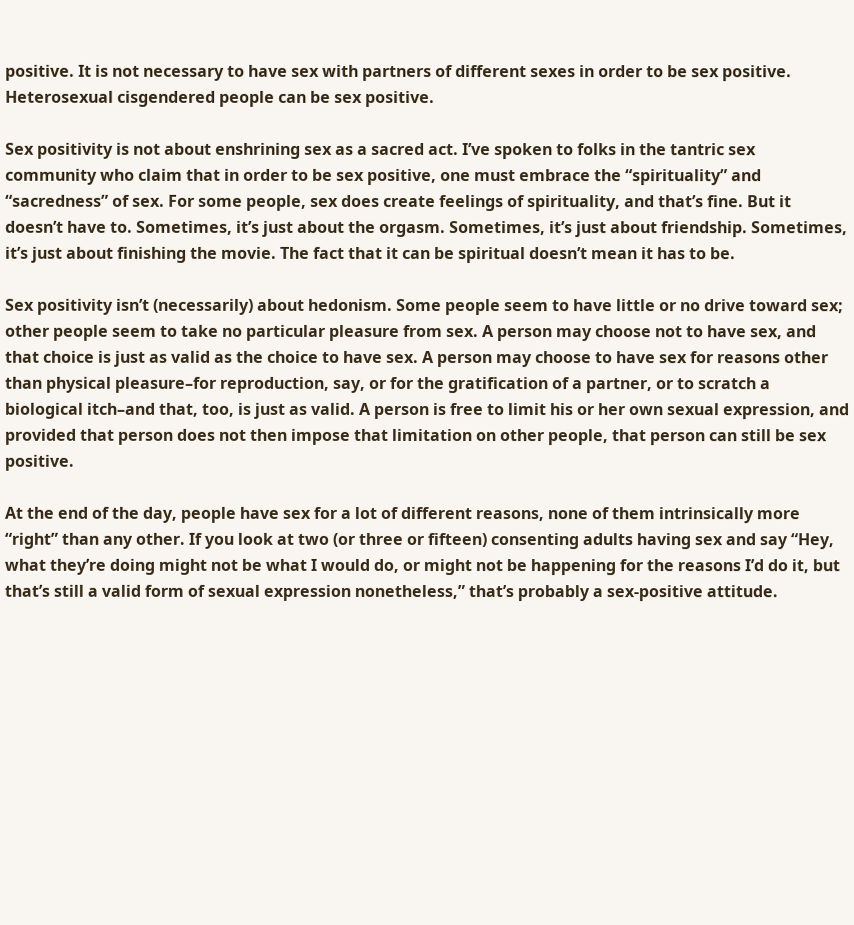positive. It is not necessary to have sex with partners of different sexes in order to be sex positive. Heterosexual cisgendered people can be sex positive.

Sex positivity is not about enshrining sex as a sacred act. I’ve spoken to folks in the tantric sex community who claim that in order to be sex positive, one must embrace the “spirituality” and “sacredness” of sex. For some people, sex does create feelings of spirituality, and that’s fine. But it doesn’t have to. Sometimes, it’s just about the orgasm. Sometimes, it’s just about friendship. Sometimes, it’s just about finishing the movie. The fact that it can be spiritual doesn’t mean it has to be.

Sex positivity isn’t (necessarily) about hedonism. Some people seem to have little or no drive toward sex; other people seem to take no particular pleasure from sex. A person may choose not to have sex, and that choice is just as valid as the choice to have sex. A person may choose to have sex for reasons other than physical pleasure–for reproduction, say, or for the gratification of a partner, or to scratch a biological itch–and that, too, is just as valid. A person is free to limit his or her own sexual expression, and provided that person does not then impose that limitation on other people, that person can still be sex positive.

At the end of the day, people have sex for a lot of different reasons, none of them intrinsically more “right” than any other. If you look at two (or three or fifteen) consenting adults having sex and say “Hey, what they’re doing might not be what I would do, or might not be happening for the reasons I’d do it, but that’s still a valid form of sexual expression nonetheless,” that’s probably a sex-positive attitude.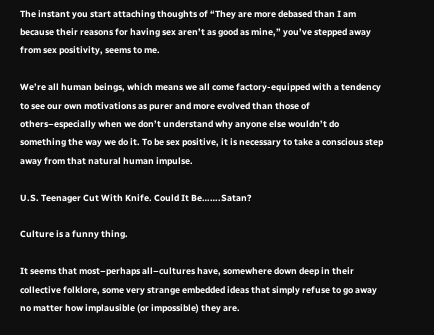The instant you start attaching thoughts of “They are more debased than I am because their reasons for having sex aren’t as good as mine,” you’ve stepped away from sex positivity, seems to me.

We’re all human beings, which means we all come factory-equipped with a tendency to see our own motivations as purer and more evolved than those of others–especially when we don’t understand why anyone else wouldn’t do something the way we do it. To be sex positive, it is necessary to take a conscious step away from that natural human impulse.

U.S. Teenager Cut With Knife. Could It Be…….Satan?

Culture is a funny thing.

It seems that most–perhaps all–cultures have, somewhere down deep in their collective folklore, some very strange embedded ideas that simply refuse to go away no matter how implausible (or impossible) they are.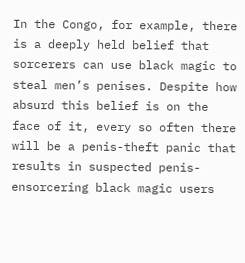In the Congo, for example, there is a deeply held belief that sorcerers can use black magic to steal men’s penises. Despite how absurd this belief is on the face of it, every so often there will be a penis-theft panic that results in suspected penis-ensorcering black magic users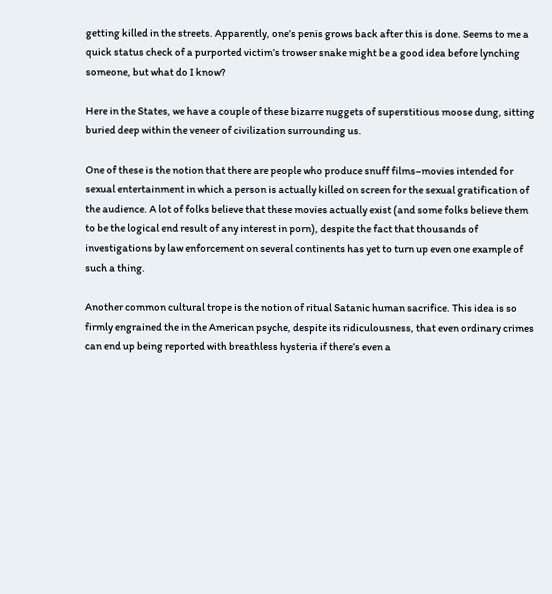getting killed in the streets. Apparently, one’s penis grows back after this is done. Seems to me a quick status check of a purported victim’s trowser snake might be a good idea before lynching someone, but what do I know?

Here in the States, we have a couple of these bizarre nuggets of superstitious moose dung, sitting buried deep within the veneer of civilization surrounding us.

One of these is the notion that there are people who produce snuff films–movies intended for sexual entertainment in which a person is actually killed on screen for the sexual gratification of the audience. A lot of folks believe that these movies actually exist (and some folks believe them to be the logical end result of any interest in porn), despite the fact that thousands of investigations by law enforcement on several continents has yet to turn up even one example of such a thing.

Another common cultural trope is the notion of ritual Satanic human sacrifice. This idea is so firmly engrained the in the American psyche, despite its ridiculousness, that even ordinary crimes can end up being reported with breathless hysteria if there’s even a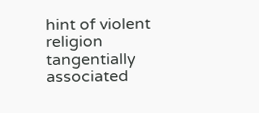hint of violent religion tangentially associated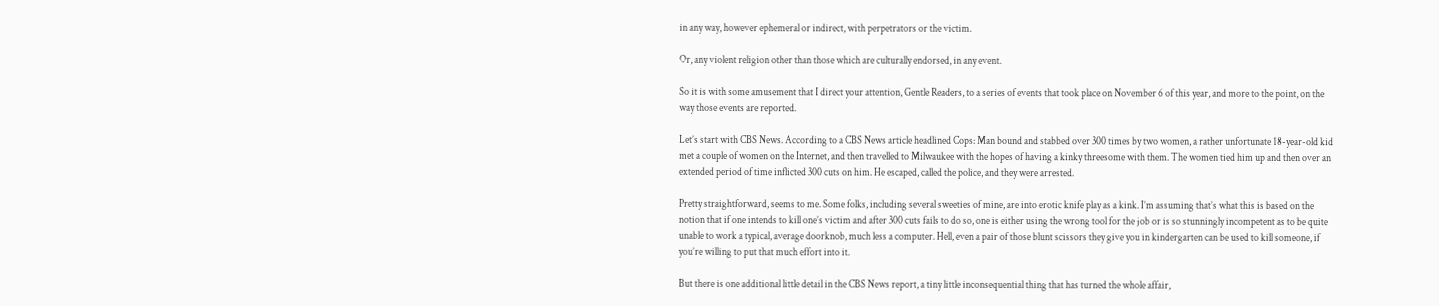in any way, however ephemeral or indirect, with perpetrators or the victim.

Or, any violent religion other than those which are culturally endorsed, in any event.

So it is with some amusement that I direct your attention, Gentle Readers, to a series of events that took place on November 6 of this year, and more to the point, on the way those events are reported.

Let’s start with CBS News. According to a CBS News article headlined Cops: Man bound and stabbed over 300 times by two women, a rather unfortunate 18-year-old kid met a couple of women on the Internet, and then travelled to Milwaukee with the hopes of having a kinky threesome with them. The women tied him up and then over an extended period of time inflicted 300 cuts on him. He escaped, called the police, and they were arrested.

Pretty straightforward, seems to me. Some folks, including several sweeties of mine, are into erotic knife play as a kink. I’m assuming that’s what this is based on the notion that if one intends to kill one’s victim and after 300 cuts fails to do so, one is either using the wrong tool for the job or is so stunningly incompetent as to be quite unable to work a typical, average doorknob, much less a computer. Hell, even a pair of those blunt scissors they give you in kindergarten can be used to kill someone, if you’re willing to put that much effort into it.

But there is one additional little detail in the CBS News report, a tiny little inconsequential thing that has turned the whole affair,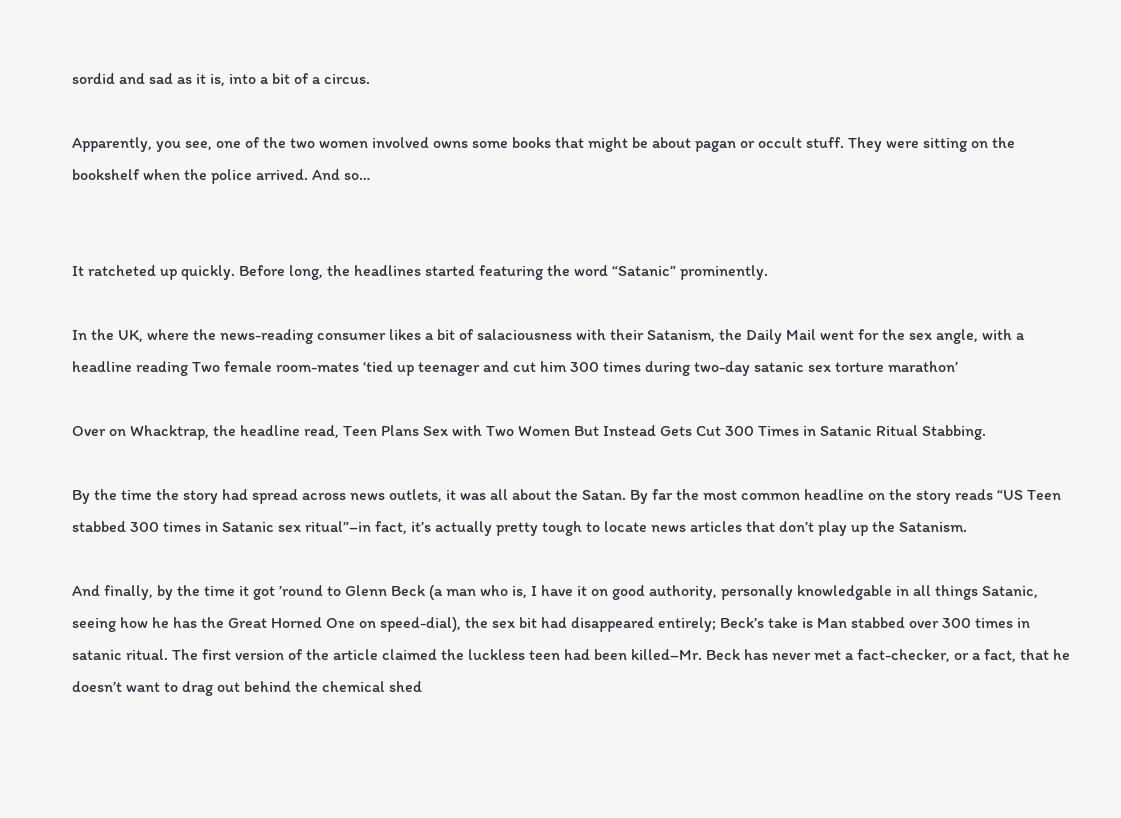sordid and sad as it is, into a bit of a circus.

Apparently, you see, one of the two women involved owns some books that might be about pagan or occult stuff. They were sitting on the bookshelf when the police arrived. And so…


It ratcheted up quickly. Before long, the headlines started featuring the word “Satanic” prominently.

In the UK, where the news-reading consumer likes a bit of salaciousness with their Satanism, the Daily Mail went for the sex angle, with a headline reading Two female room-mates ‘tied up teenager and cut him 300 times during two-day satanic sex torture marathon’

Over on Whacktrap, the headline read, Teen Plans Sex with Two Women But Instead Gets Cut 300 Times in Satanic Ritual Stabbing.

By the time the story had spread across news outlets, it was all about the Satan. By far the most common headline on the story reads “US Teen stabbed 300 times in Satanic sex ritual”–in fact, it’s actually pretty tough to locate news articles that don’t play up the Satanism.

And finally, by the time it got ’round to Glenn Beck (a man who is, I have it on good authority, personally knowledgable in all things Satanic, seeing how he has the Great Horned One on speed-dial), the sex bit had disappeared entirely; Beck’s take is Man stabbed over 300 times in satanic ritual. The first version of the article claimed the luckless teen had been killed–Mr. Beck has never met a fact-checker, or a fact, that he doesn’t want to drag out behind the chemical shed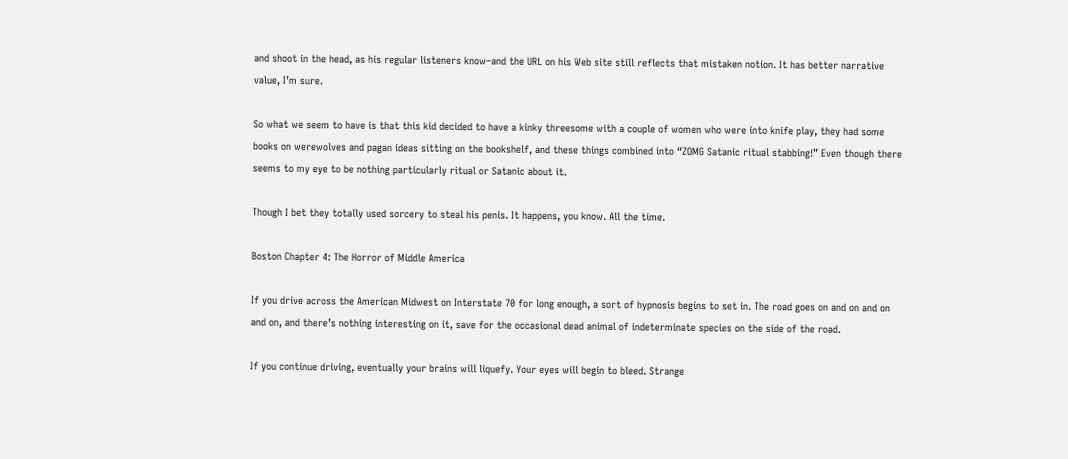and shoot in the head, as his regular listeners know–and the URL on his Web site still reflects that mistaken notion. It has better narrative value, I’m sure.

So what we seem to have is that this kid decided to have a kinky threesome with a couple of women who were into knife play, they had some books on werewolves and pagan ideas sitting on the bookshelf, and these things combined into “ZOMG Satanic ritual stabbing!” Even though there seems to my eye to be nothing particularly ritual or Satanic about it.

Though I bet they totally used sorcery to steal his penis. It happens, you know. All the time.

Boston Chapter 4: The Horror of Middle America

If you drive across the American Midwest on Interstate 70 for long enough, a sort of hypnosis begins to set in. The road goes on and on and on and on, and there’s nothing interesting on it, save for the occasional dead animal of indeterminate species on the side of the road.

If you continue driving, eventually your brains will liquefy. Your eyes will begin to bleed. Strange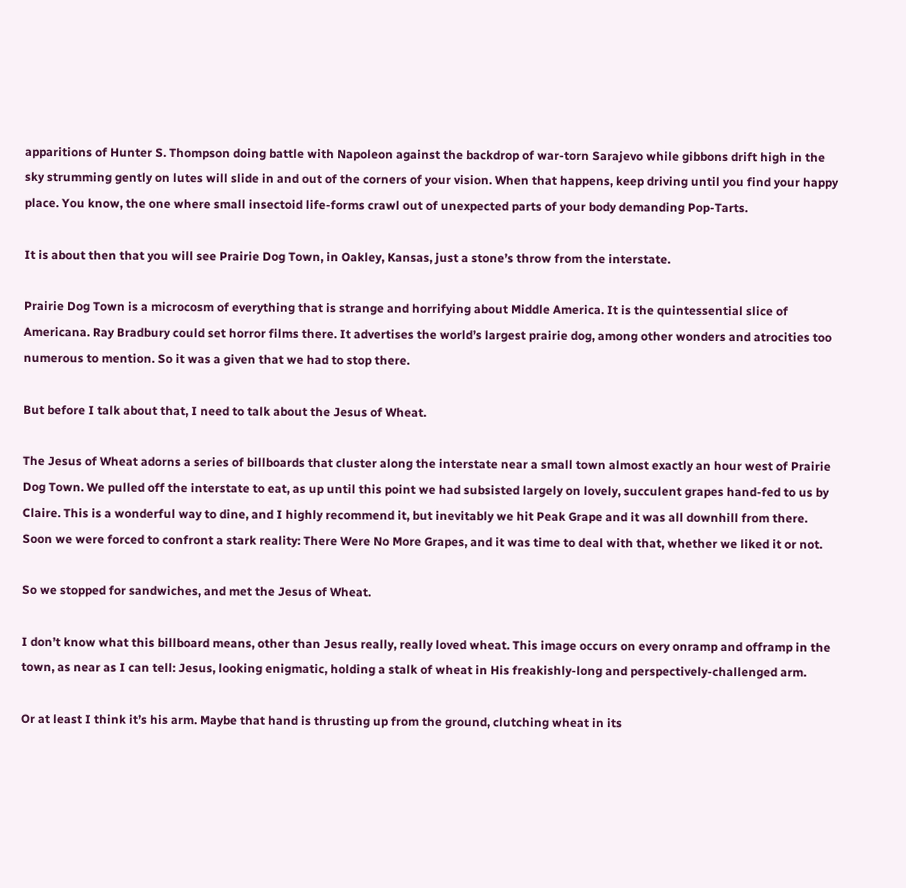apparitions of Hunter S. Thompson doing battle with Napoleon against the backdrop of war-torn Sarajevo while gibbons drift high in the sky strumming gently on lutes will slide in and out of the corners of your vision. When that happens, keep driving until you find your happy place. You know, the one where small insectoid life-forms crawl out of unexpected parts of your body demanding Pop-Tarts.

It is about then that you will see Prairie Dog Town, in Oakley, Kansas, just a stone’s throw from the interstate.

Prairie Dog Town is a microcosm of everything that is strange and horrifying about Middle America. It is the quintessential slice of Americana. Ray Bradbury could set horror films there. It advertises the world’s largest prairie dog, among other wonders and atrocities too numerous to mention. So it was a given that we had to stop there.

But before I talk about that, I need to talk about the Jesus of Wheat.

The Jesus of Wheat adorns a series of billboards that cluster along the interstate near a small town almost exactly an hour west of Prairie Dog Town. We pulled off the interstate to eat, as up until this point we had subsisted largely on lovely, succulent grapes hand-fed to us by Claire. This is a wonderful way to dine, and I highly recommend it, but inevitably we hit Peak Grape and it was all downhill from there. Soon we were forced to confront a stark reality: There Were No More Grapes, and it was time to deal with that, whether we liked it or not.

So we stopped for sandwiches, and met the Jesus of Wheat.

I don’t know what this billboard means, other than Jesus really, really loved wheat. This image occurs on every onramp and offramp in the town, as near as I can tell: Jesus, looking enigmatic, holding a stalk of wheat in His freakishly-long and perspectively-challenged arm.

Or at least I think it’s his arm. Maybe that hand is thrusting up from the ground, clutching wheat in its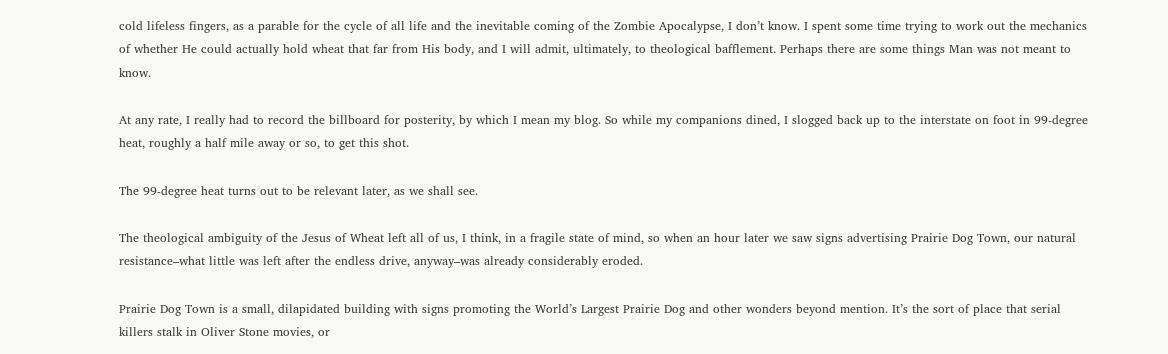cold lifeless fingers, as a parable for the cycle of all life and the inevitable coming of the Zombie Apocalypse, I don’t know. I spent some time trying to work out the mechanics of whether He could actually hold wheat that far from His body, and I will admit, ultimately, to theological bafflement. Perhaps there are some things Man was not meant to know.

At any rate, I really had to record the billboard for posterity, by which I mean my blog. So while my companions dined, I slogged back up to the interstate on foot in 99-degree heat, roughly a half mile away or so, to get this shot.

The 99-degree heat turns out to be relevant later, as we shall see.

The theological ambiguity of the Jesus of Wheat left all of us, I think, in a fragile state of mind, so when an hour later we saw signs advertising Prairie Dog Town, our natural resistance–what little was left after the endless drive, anyway–was already considerably eroded.

Prairie Dog Town is a small, dilapidated building with signs promoting the World’s Largest Prairie Dog and other wonders beyond mention. It’s the sort of place that serial killers stalk in Oliver Stone movies, or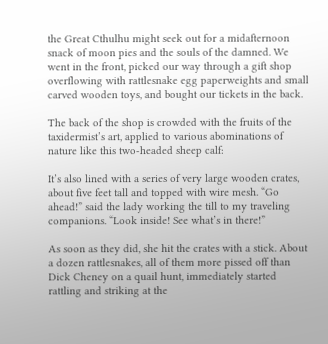the Great Cthulhu might seek out for a midafternoon snack of moon pies and the souls of the damned. We went in the front, picked our way through a gift shop overflowing with rattlesnake egg paperweights and small carved wooden toys, and bought our tickets in the back.

The back of the shop is crowded with the fruits of the taxidermist’s art, applied to various abominations of nature like this two-headed sheep calf:

It’s also lined with a series of very large wooden crates, about five feet tall and topped with wire mesh. “Go ahead!” said the lady working the till to my traveling companions. “Look inside! See what’s in there!”

As soon as they did, she hit the crates with a stick. About a dozen rattlesnakes, all of them more pissed off than Dick Cheney on a quail hunt, immediately started rattling and striking at the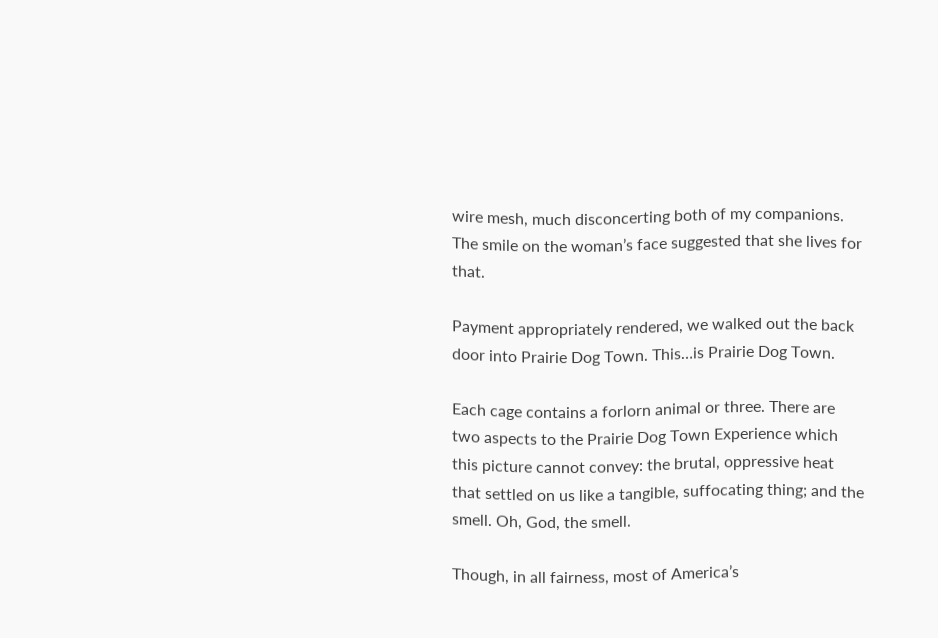wire mesh, much disconcerting both of my companions. The smile on the woman’s face suggested that she lives for that.

Payment appropriately rendered, we walked out the back door into Prairie Dog Town. This…is Prairie Dog Town.

Each cage contains a forlorn animal or three. There are two aspects to the Prairie Dog Town Experience which this picture cannot convey: the brutal, oppressive heat that settled on us like a tangible, suffocating thing; and the smell. Oh, God, the smell.

Though, in all fairness, most of America’s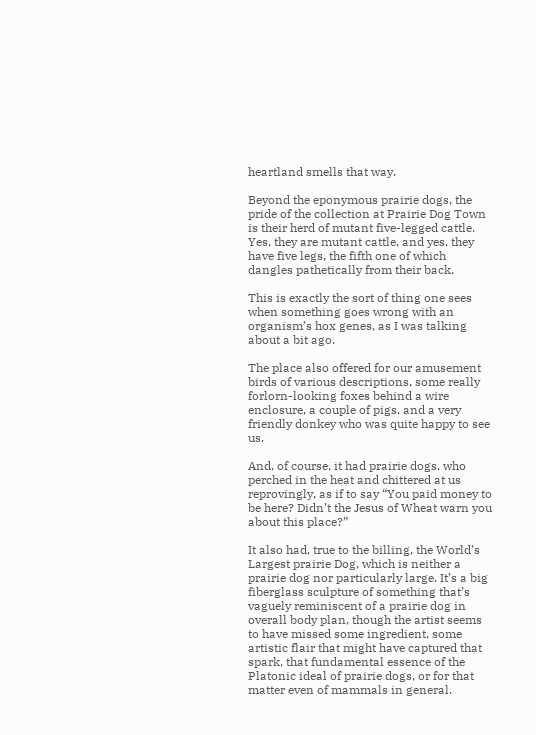heartland smells that way.

Beyond the eponymous prairie dogs, the pride of the collection at Prairie Dog Town is their herd of mutant five-legged cattle. Yes, they are mutant cattle, and yes, they have five legs, the fifth one of which dangles pathetically from their back.

This is exactly the sort of thing one sees when something goes wrong with an organism’s hox genes, as I was talking about a bit ago.

The place also offered for our amusement birds of various descriptions, some really forlorn-looking foxes behind a wire enclosure, a couple of pigs, and a very friendly donkey who was quite happy to see us.

And, of course, it had prairie dogs, who perched in the heat and chittered at us reprovingly, as if to say “You paid money to be here? Didn’t the Jesus of Wheat warn you about this place?”

It also had, true to the billing, the World’s Largest prairie Dog, which is neither a prairie dog nor particularly large. It’s a big fiberglass sculpture of something that’s vaguely reminiscent of a prairie dog in overall body plan, though the artist seems to have missed some ingredient, some artistic flair that might have captured that spark, that fundamental essence of the Platonic ideal of prairie dogs, or for that matter even of mammals in general.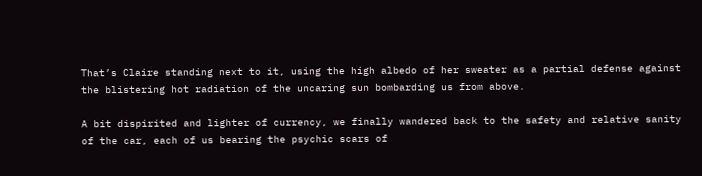That’s Claire standing next to it, using the high albedo of her sweater as a partial defense against the blistering hot radiation of the uncaring sun bombarding us from above.

A bit dispirited and lighter of currency, we finally wandered back to the safety and relative sanity of the car, each of us bearing the psychic scars of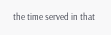the time served in that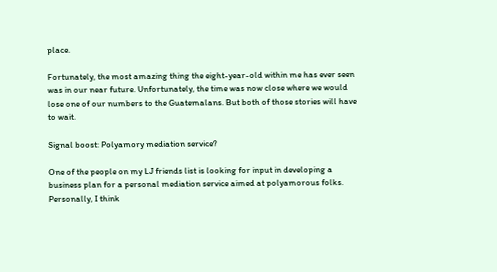place.

Fortunately, the most amazing thing the eight-year-old within me has ever seen was in our near future. Unfortunately, the time was now close where we would lose one of our numbers to the Guatemalans. But both of those stories will have to wait.

Signal boost: Polyamory mediation service?

One of the people on my LJ friends list is looking for input in developing a business plan for a personal mediation service aimed at polyamorous folks. Personally, I think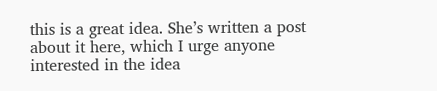this is a great idea. She’s written a post about it here, which I urge anyone interested in the idea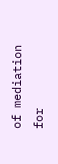of mediation for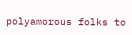polyamorous folks to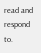read and respond to.